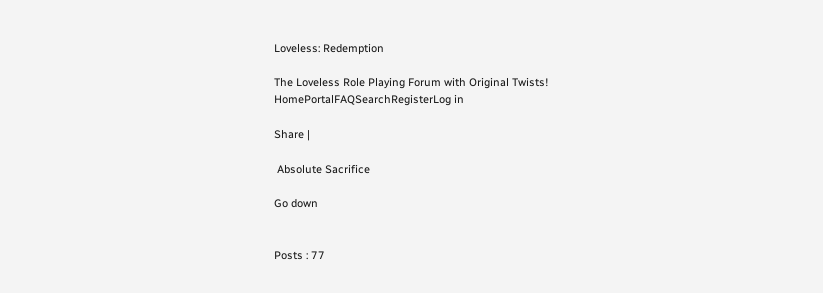Loveless: Redemption

The Loveless Role Playing Forum with Original Twists!
HomePortalFAQSearchRegisterLog in

Share |

 Absolute Sacrifice

Go down


Posts : 77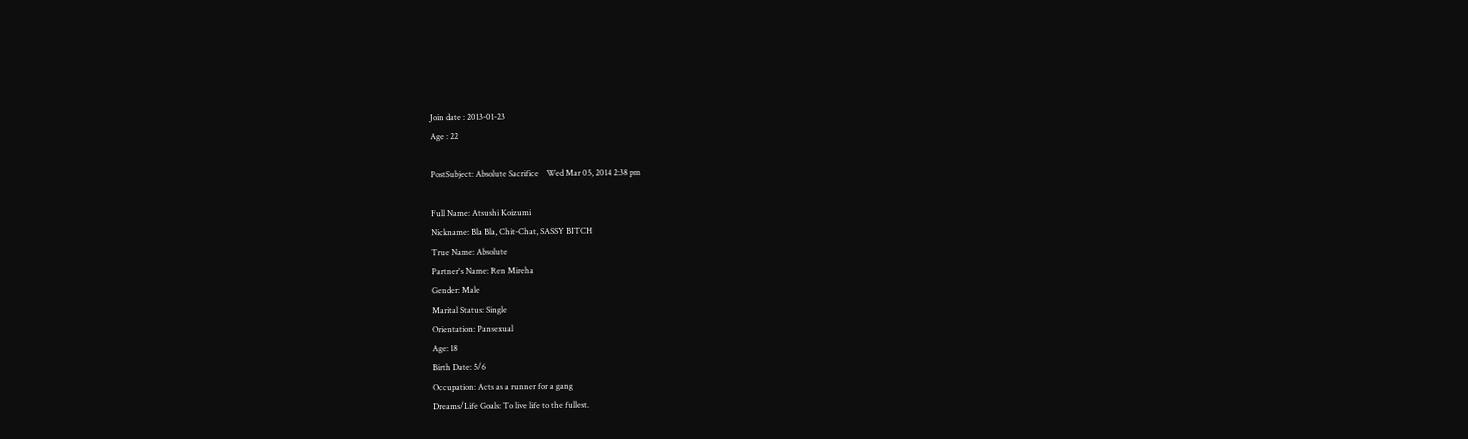Join date : 2013-01-23
Age : 22

PostSubject: Absolute Sacrifice    Wed Mar 05, 2014 2:38 pm

Full Name: Atsushi Koizumi
Nickname: Bla Bla, Chit-Chat, SASSY BITCH
True Name: Absolute
Partner's Name: Ren Mireha
Gender: Male
Marital Status: Single
Orientation: Pansexual
Age: 18
Birth Date: 5/6
Occupation: Acts as a runner for a gang
Dreams/Life Goals: To live life to the fullest.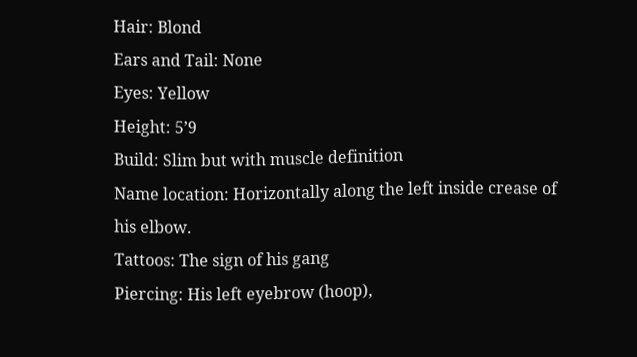Hair: Blond
Ears and Tail: None
Eyes: Yellow
Height: 5’9
Build: Slim but with muscle definition
Name location: Horizontally along the left inside crease of his elbow.
Tattoos: The sign of his gang
Piercing: His left eyebrow (hoop),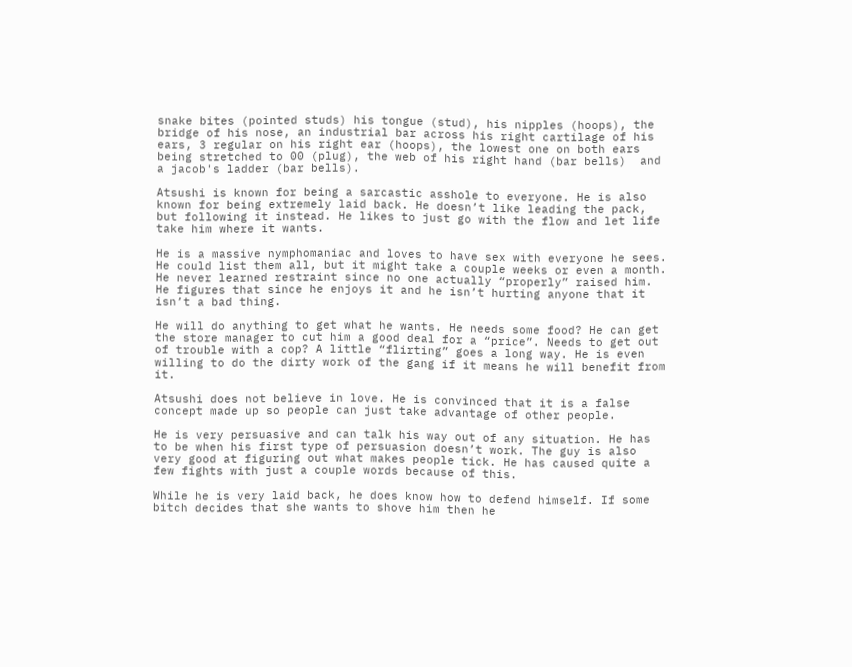snake bites (pointed studs) his tongue (stud), his nipples (hoops), the bridge of his nose, an industrial bar across his right cartilage of his ears, 3 regular on his right ear (hoops), the lowest one on both ears being stretched to 00 (plug), the web of his right hand (bar bells)  and a jacob's ladder (bar bells).

Atsushi is known for being a sarcastic asshole to everyone. He is also known for being extremely laid back. He doesn’t like leading the pack, but following it instead. He likes to just go with the flow and let life take him where it wants.

He is a massive nymphomaniac and loves to have sex with everyone he sees. He could list them all, but it might take a couple weeks or even a month. He never learned restraint since no one actually “properly” raised him. He figures that since he enjoys it and he isn’t hurting anyone that it isn’t a bad thing.

He will do anything to get what he wants. He needs some food? He can get the store manager to cut him a good deal for a “price”. Needs to get out of trouble with a cop? A little “flirting” goes a long way. He is even willing to do the dirty work of the gang if it means he will benefit from it.

Atsushi does not believe in love. He is convinced that it is a false concept made up so people can just take advantage of other people.

He is very persuasive and can talk his way out of any situation. He has to be when his first type of persuasion doesn’t work. The guy is also very good at figuring out what makes people tick. He has caused quite a few fights with just a couple words because of this.

While he is very laid back, he does know how to defend himself. If some bitch decides that she wants to shove him then he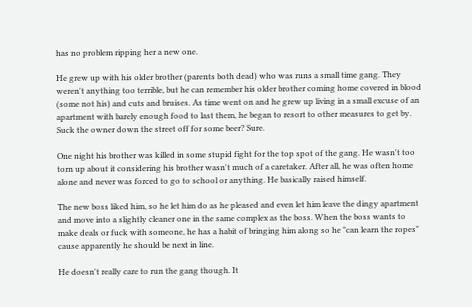has no problem ripping her a new one.

He grew up with his older brother (parents both dead) who was runs a small time gang. They weren't anything too terrible, but he can remember his older brother coming home covered in blood (some not his) and cuts and bruises. As time went on and he grew up living in a small excuse of an apartment with barely enough food to last them, he began to resort to other measures to get by. Suck the owner down the street off for some beer? Sure.

One night his brother was killed in some stupid fight for the top spot of the gang. He wasn't too torn up about it considering his brother wasn't much of a caretaker. After all, he was often home alone and never was forced to go to school or anything. He basically raised himself.

The new boss liked him, so he let him do as he pleased and even let him leave the dingy apartment and move into a slightly cleaner one in the same complex as the boss. When the boss wants to make deals or fuck with someone, he has a habit of bringing him along so he "can learn the ropes" cause apparently he should be next in line.

He doesn't really care to run the gang though. It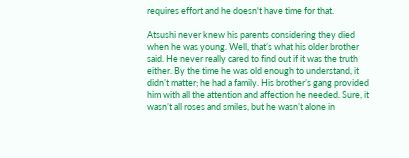requires effort and he doesn't have time for that.

Atsushi never knew his parents considering they died when he was young. Well, that’s what his older brother said. He never really cared to find out if it was the truth either. By the time he was old enough to understand, it didn’t matter; he had a family. His brother’s gang provided him with all the attention and affection he needed. Sure, it wasn’t all roses and smiles, but he wasn’t alone in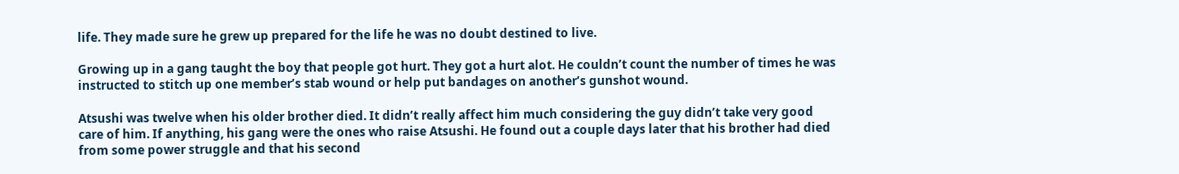life. They made sure he grew up prepared for the life he was no doubt destined to live.

Growing up in a gang taught the boy that people got hurt. They got a hurt alot. He couldn’t count the number of times he was instructed to stitch up one member’s stab wound or help put bandages on another’s gunshot wound.

Atsushi was twelve when his older brother died. It didn’t really affect him much considering the guy didn’t take very good care of him. If anything, his gang were the ones who raise Atsushi. He found out a couple days later that his brother had died from some power struggle and that his second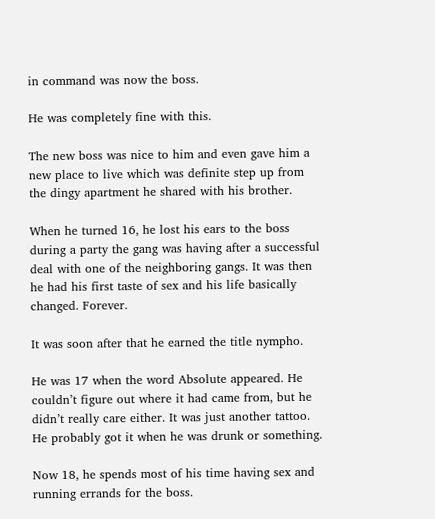in command was now the boss.

He was completely fine with this.

The new boss was nice to him and even gave him a new place to live which was definite step up from the dingy apartment he shared with his brother.

When he turned 16, he lost his ears to the boss during a party the gang was having after a successful deal with one of the neighboring gangs. It was then he had his first taste of sex and his life basically changed. Forever.

It was soon after that he earned the title nympho.

He was 17 when the word Absolute appeared. He couldn’t figure out where it had came from, but he didn’t really care either. It was just another tattoo. He probably got it when he was drunk or something.

Now 18, he spends most of his time having sex and running errands for the boss.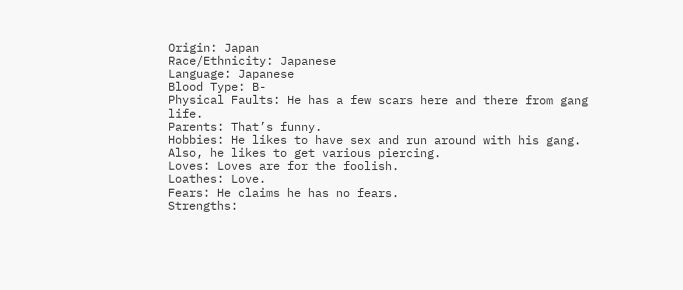Origin: Japan
Race/Ethnicity: Japanese
Language: Japanese
Blood Type: B-
Physical Faults: He has a few scars here and there from gang life.
Parents: That’s funny.
Hobbies: He likes to have sex and run around with his gang. Also, he likes to get various piercing.
Loves: Loves are for the foolish.
Loathes: Love.
Fears: He claims he has no fears.
Strengths: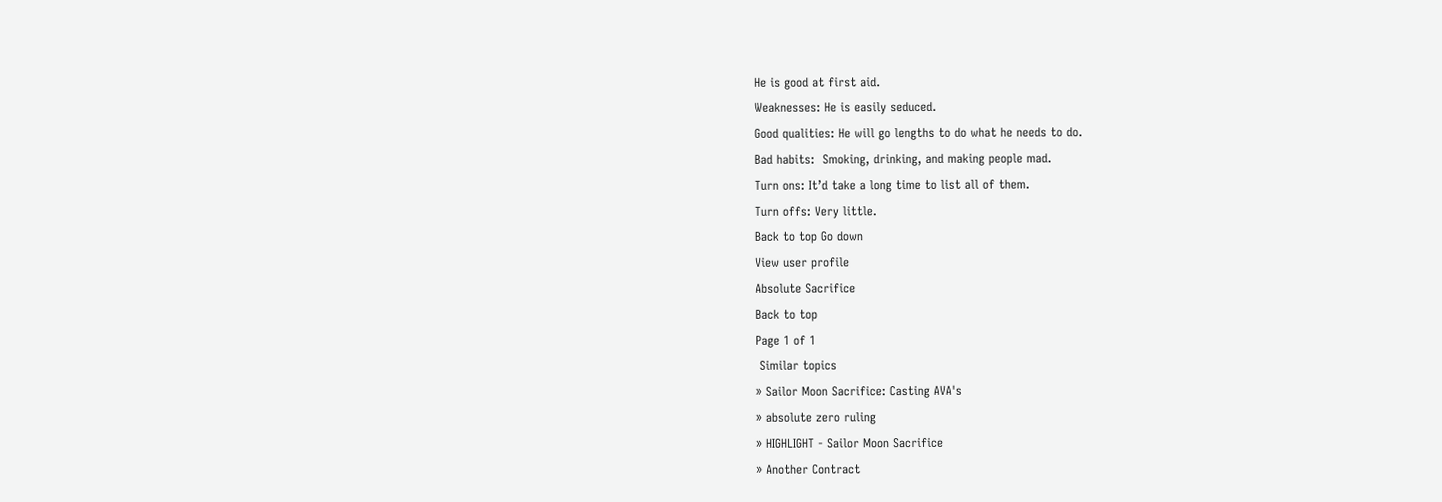He is good at first aid.
Weaknesses: He is easily seduced.
Good qualities: He will go lengths to do what he needs to do.
Bad habits:  Smoking, drinking, and making people mad.
Turn ons: It’d take a long time to list all of them.
Turn offs: Very little.
Back to top Go down
View user profile
Absolute Sacrifice
Back to top
Page 1 of 1
 Similar topics
» Sailor Moon Sacrifice: Casting AVA's
» absolute zero ruling
» HIGHLIGHT - Sailor Moon Sacrifice
» Another Contract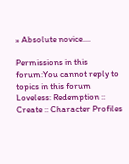» Absolute novice....

Permissions in this forum:You cannot reply to topics in this forum
Loveless: Redemption :: Create :: Character Profiles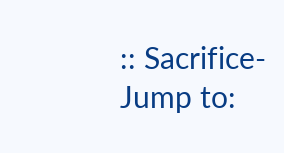:: Sacrifice-
Jump to: